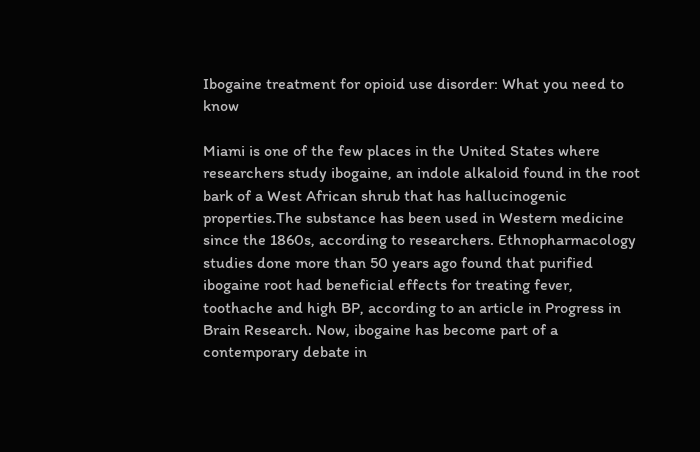Ibogaine treatment for opioid use disorder: What you need to know

Miami is one of the few places in the United States where researchers study ibogaine, an indole alkaloid found in the root bark of a West African shrub that has hallucinogenic properties.The substance has been used in Western medicine since the 1860s, according to researchers. Ethnopharmacology studies done more than 50 years ago found that purified ibogaine root had beneficial effects for treating fever, toothache and high BP, according to an article in Progress in Brain Research. Now, ibogaine has become part of a contemporary debate in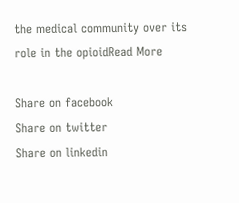the medical community over its role in the opioidRead More

Share on facebook
Share on twitter
Share on linkedin